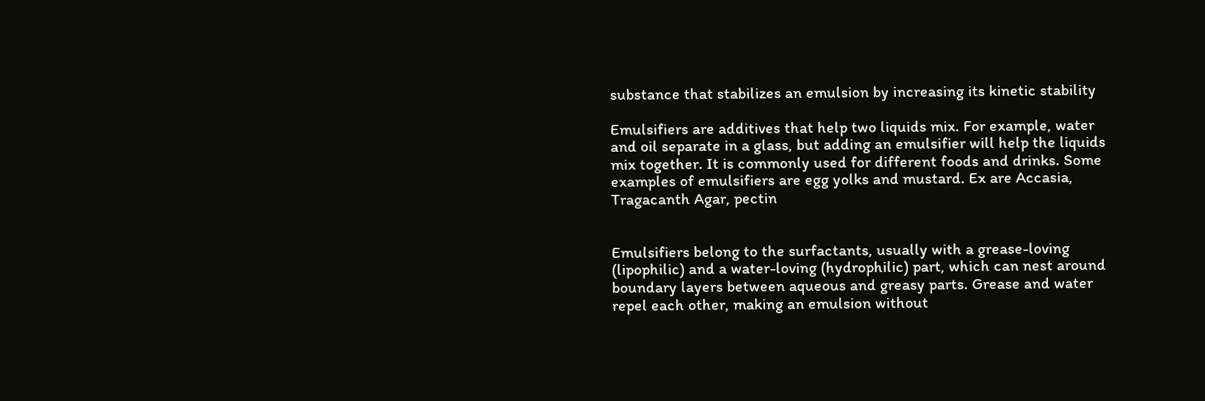substance that stabilizes an emulsion by increasing its kinetic stability

Emulsifiers are additives that help two liquids mix. For example, water and oil separate in a glass, but adding an emulsifier will help the liquids mix together. It is commonly used for different foods and drinks. Some examples of emulsifiers are egg yolks and mustard. Ex are Accasia, Tragacanth Agar, pectin


Emulsifiers belong to the surfactants, usually with a grease-loving (lipophilic) and a water-loving (hydrophilic) part, which can nest around boundary layers between aqueous and greasy parts. Grease and water repel each other, making an emulsion without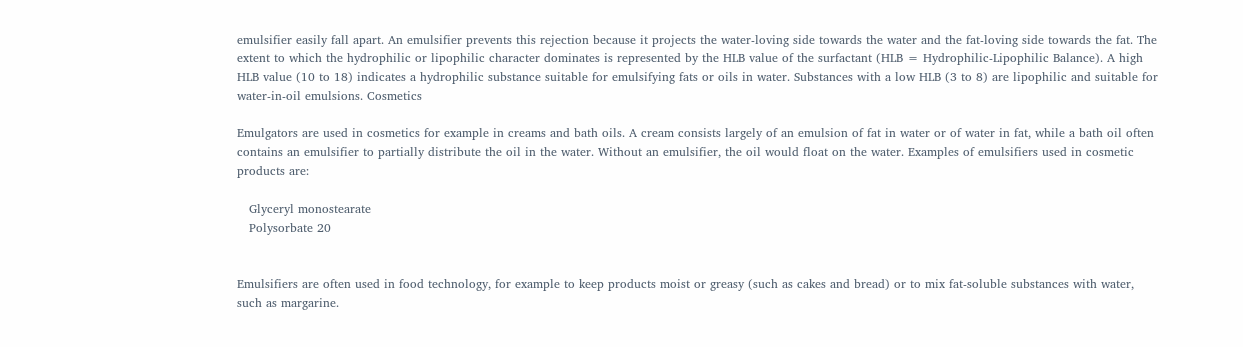emulsifier easily fall apart. An emulsifier prevents this rejection because it projects the water-loving side towards the water and the fat-loving side towards the fat. The extent to which the hydrophilic or lipophilic character dominates is represented by the HLB value of the surfactant (HLB = Hydrophilic-Lipophilic Balance). A high HLB value (10 to 18) indicates a hydrophilic substance suitable for emulsifying fats or oils in water. Substances with a low HLB (3 to 8) are lipophilic and suitable for water-in-oil emulsions. Cosmetics

Emulgators are used in cosmetics for example in creams and bath oils. A cream consists largely of an emulsion of fat in water or of water in fat, while a bath oil often contains an emulsifier to partially distribute the oil in the water. Without an emulsifier, the oil would float on the water. Examples of emulsifiers used in cosmetic products are:

   Glyceryl monostearate
   Polysorbate 20


Emulsifiers are often used in food technology, for example to keep products moist or greasy (such as cakes and bread) or to mix fat-soluble substances with water, such as margarine.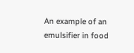An example of an emulsifier in food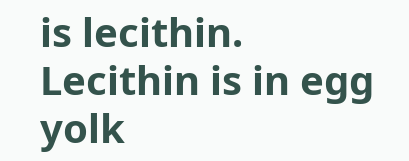is lecithin. Lecithin is in egg yolk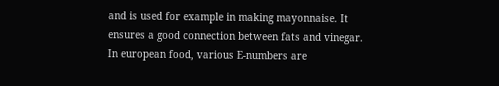and is used for example in making mayonnaise. It ensures a good connection between fats and vinegar. In european food, various E-numbers are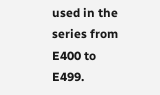used in the series from E400 to E499.